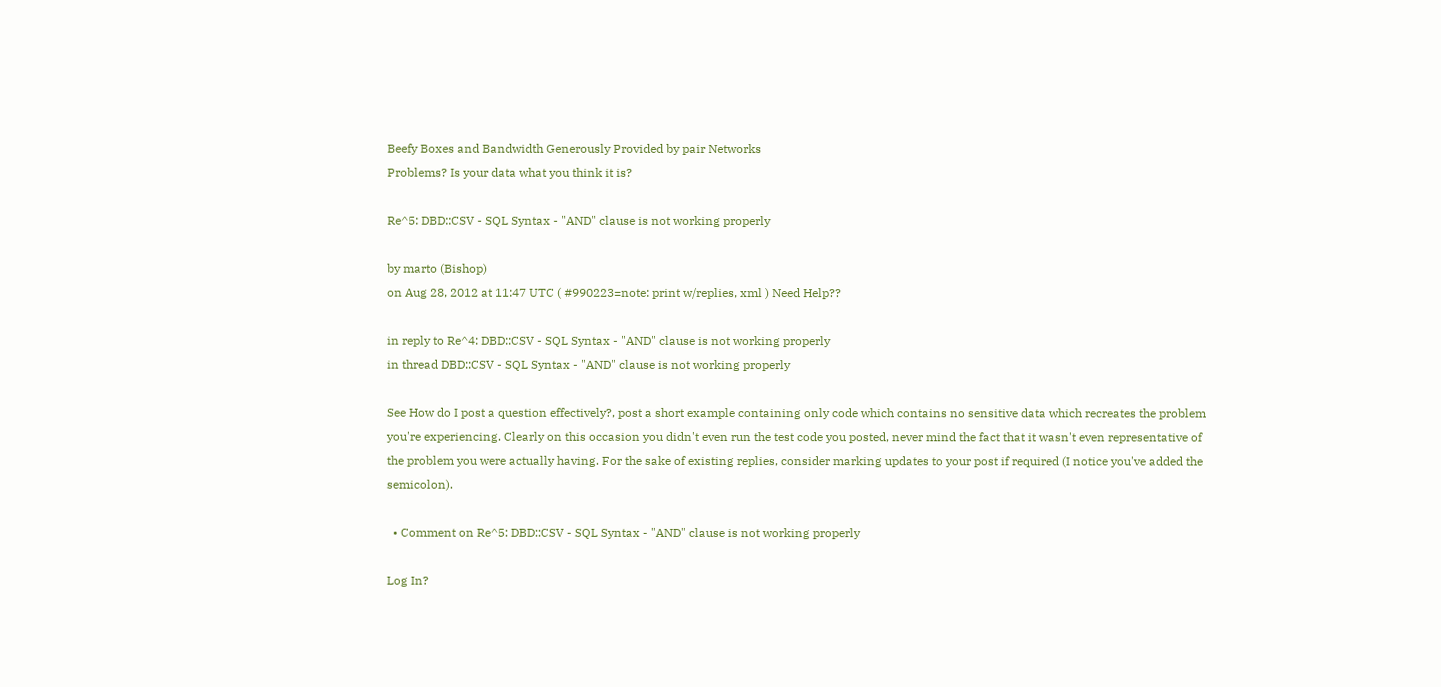Beefy Boxes and Bandwidth Generously Provided by pair Networks
Problems? Is your data what you think it is?

Re^5: DBD::CSV - SQL Syntax - "AND" clause is not working properly

by marto (Bishop)
on Aug 28, 2012 at 11:47 UTC ( #990223=note: print w/replies, xml ) Need Help??

in reply to Re^4: DBD::CSV - SQL Syntax - "AND" clause is not working properly
in thread DBD::CSV - SQL Syntax - "AND" clause is not working properly

See How do I post a question effectively?, post a short example containing only code which contains no sensitive data which recreates the problem you're experiencing. Clearly on this occasion you didn't even run the test code you posted, never mind the fact that it wasn't even representative of the problem you were actually having. For the sake of existing replies, consider marking updates to your post if required (I notice you've added the semicolon).

  • Comment on Re^5: DBD::CSV - SQL Syntax - "AND" clause is not working properly

Log In?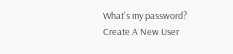What's my password?
Create A New User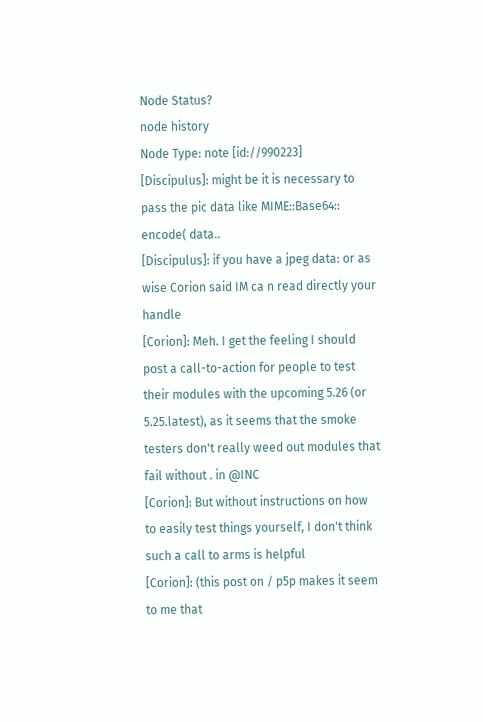Node Status?
node history
Node Type: note [id://990223]
[Discipulus]: might be it is necessary to pass the pic data like MIME::Base64:: encode( data..
[Discipulus]: if you have a jpeg data: or as wise Corion said IM ca n read directly your handle
[Corion]: Meh. I get the feeling I should post a call-to-action for people to test their modules with the upcoming 5.26 (or 5.25.latest), as it seems that the smoke testers don't really weed out modules that fail without . in @INC
[Corion]: But without instructions on how to easily test things yourself, I don't think such a call to arms is helpful
[Corion]: (this post on / p5p makes it seem to me that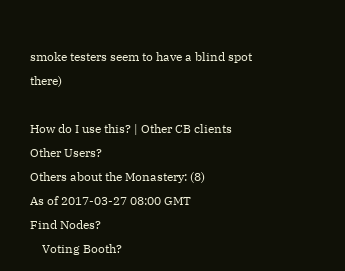smoke testers seem to have a blind spot there)

How do I use this? | Other CB clients
Other Users?
Others about the Monastery: (8)
As of 2017-03-27 08:00 GMT
Find Nodes?
    Voting Booth?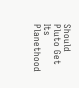Should Pluto Get Its Planethood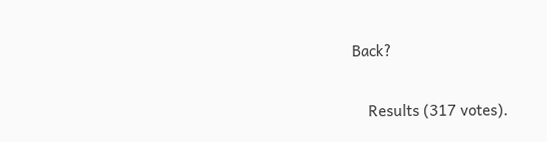Back?

    Results (317 votes).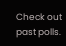Check out past polls.